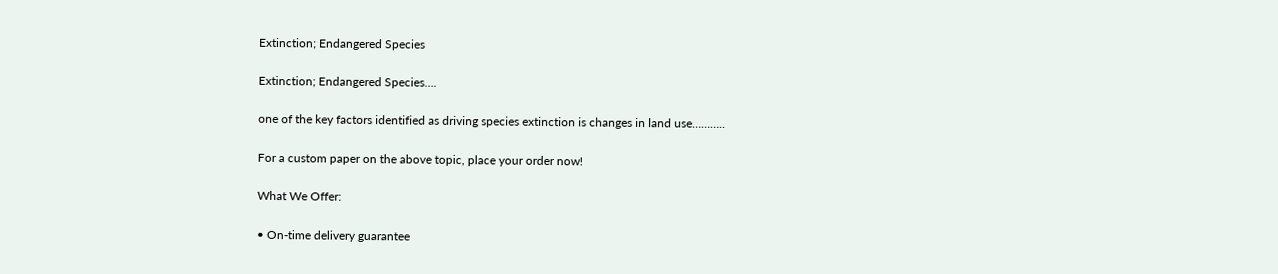Extinction; Endangered Species

Extinction; Endangered Species….

one of the key factors identified as driving species extinction is changes in land use………..

For a custom paper on the above topic, place your order now!

What We Offer:

• On-time delivery guarantee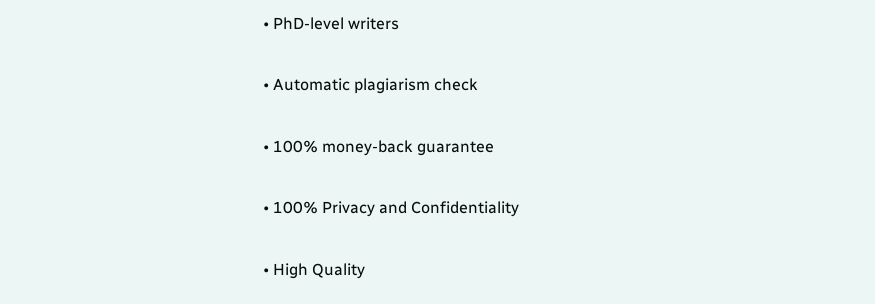• PhD-level writers

• Automatic plagiarism check

• 100% money-back guarantee

• 100% Privacy and Confidentiality

• High Quality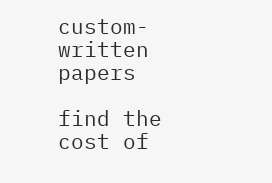custom-written papers

find the cost of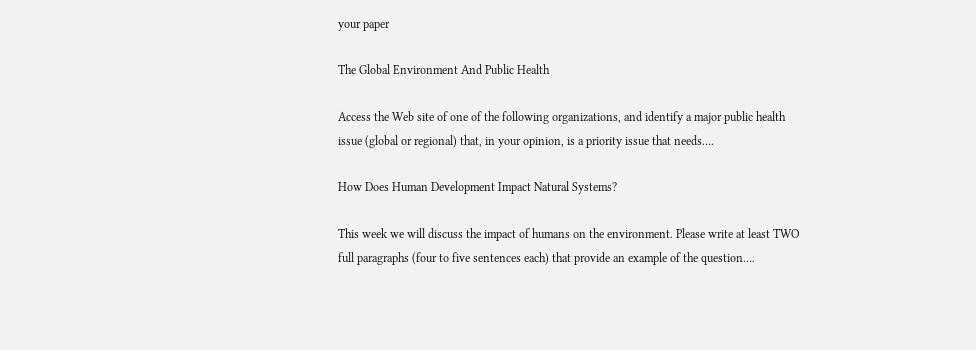your paper

The Global Environment And Public Health

Access the Web site of one of the following organizations, and identify a major public health issue (global or regional) that, in your opinion, is a priority issue that needs….

How Does Human Development Impact Natural Systems?

This week we will discuss the impact of humans on the environment. Please write at least TWO full paragraphs (four to five sentences each) that provide an example of the question….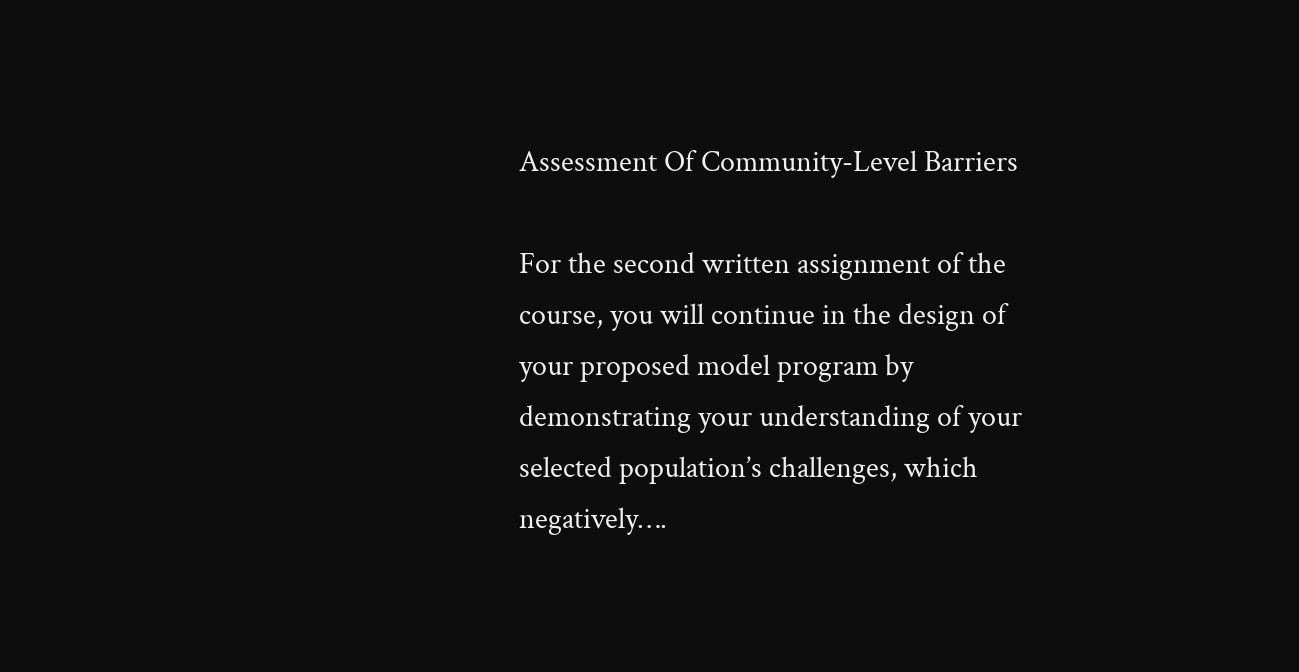Assessment Of Community-Level Barriers

For the second written assignment of the course, you will continue in the design of your proposed model program by demonstrating your understanding of your selected population’s challenges, which negatively….